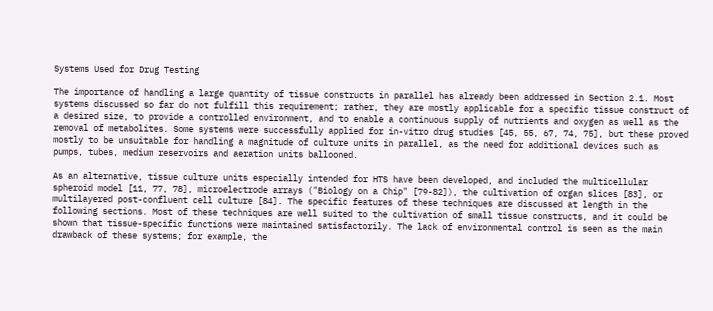Systems Used for Drug Testing

The importance of handling a large quantity of tissue constructs in parallel has already been addressed in Section 2.1. Most systems discussed so far do not fulfill this requirement; rather, they are mostly applicable for a specific tissue construct of a desired size, to provide a controlled environment, and to enable a continuous supply of nutrients and oxygen as well as the removal of metabolites. Some systems were successfully applied for in-vitro drug studies [45, 55, 67, 74, 75], but these proved mostly to be unsuitable for handling a magnitude of culture units in parallel, as the need for additional devices such as pumps, tubes, medium reservoirs and aeration units ballooned.

As an alternative, tissue culture units especially intended for HTS have been developed, and included the multicellular spheroid model [11, 77, 78], microelectrode arrays ("Biology on a Chip" [79-82]), the cultivation of organ slices [83], or multilayered post-confluent cell culture [84]. The specific features of these techniques are discussed at length in the following sections. Most of these techniques are well suited to the cultivation of small tissue constructs, and it could be shown that tissue-specific functions were maintained satisfactorily. The lack of environmental control is seen as the main drawback of these systems; for example, the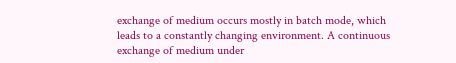exchange of medium occurs mostly in batch mode, which leads to a constantly changing environment. A continuous exchange of medium under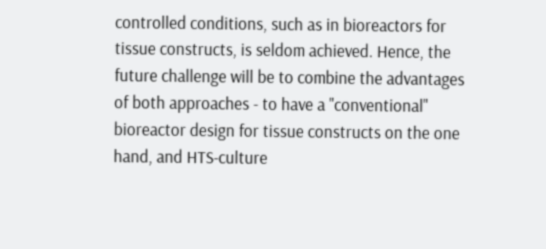controlled conditions, such as in bioreactors for tissue constructs, is seldom achieved. Hence, the future challenge will be to combine the advantages of both approaches - to have a "conventional" bioreactor design for tissue constructs on the one hand, and HTS-culture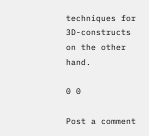techniques for 3D-constructs on the other hand.

0 0

Post a comment